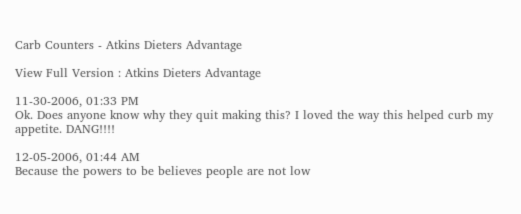Carb Counters - Atkins Dieters Advantage

View Full Version : Atkins Dieters Advantage

11-30-2006, 01:33 PM
Ok. Does anyone know why they quit making this? I loved the way this helped curb my appetite. DANG!!!!

12-05-2006, 01:44 AM
Because the powers to be believes people are not low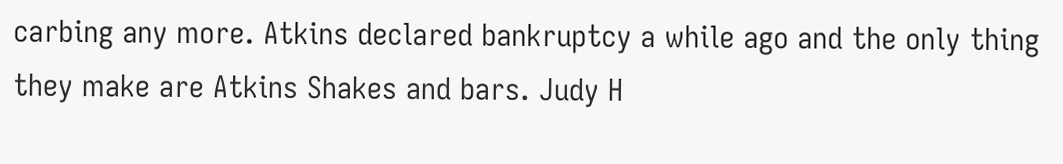carbing any more. Atkins declared bankruptcy a while ago and the only thing they make are Atkins Shakes and bars. Judy H